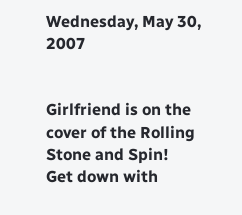Wednesday, May 30, 2007


Girlfriend is on the cover of the Rolling Stone and Spin!
Get down with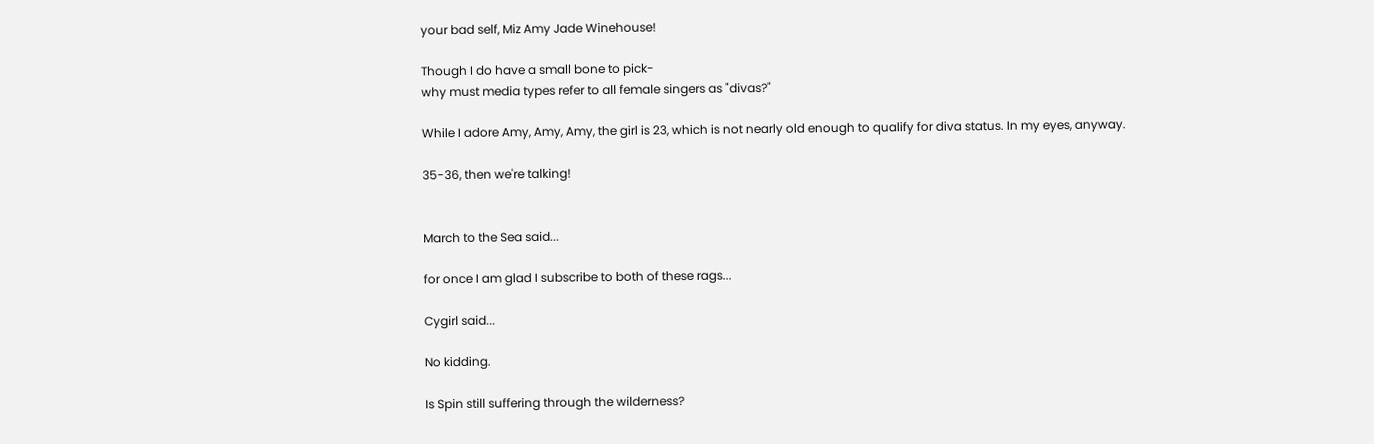your bad self, Miz Amy Jade Winehouse!

Though I do have a small bone to pick-
why must media types refer to all female singers as "divas?"

While I adore Amy, Amy, Amy, the girl is 23, which is not nearly old enough to qualify for diva status. In my eyes, anyway.

35-36, then we're talking!


March to the Sea said...

for once I am glad I subscribe to both of these rags...

Cygirl said...

No kidding.

Is Spin still suffering through the wilderness?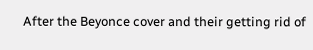After the Beyonce cover and their getting rid of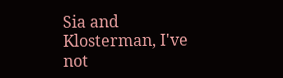Sia and Klosterman, I've not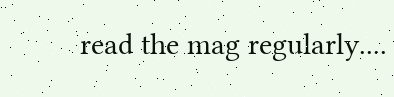read the mag regularly....